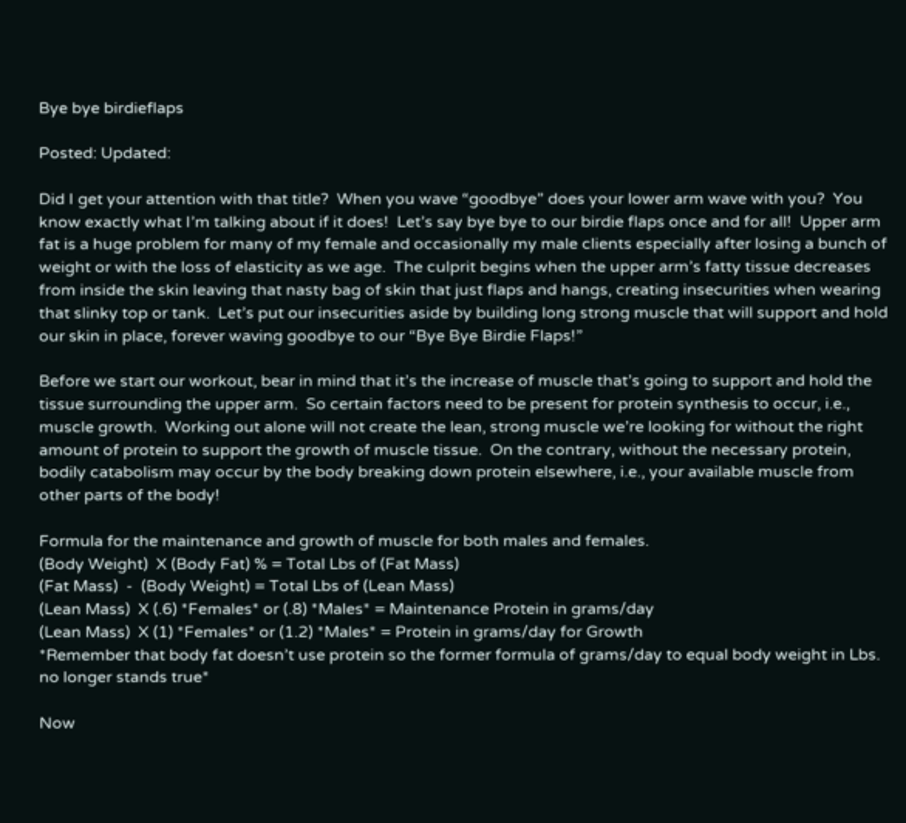Bye bye birdieflaps

Posted: Updated:

Did I get your attention with that title?  When you wave “goodbye” does your lower arm wave with you?  You know exactly what I’m talking about if it does!  Let’s say bye bye to our birdie flaps once and for all!  Upper arm fat is a huge problem for many of my female and occasionally my male clients especially after losing a bunch of weight or with the loss of elasticity as we age.  The culprit begins when the upper arm’s fatty tissue decreases from inside the skin leaving that nasty bag of skin that just flaps and hangs, creating insecurities when wearing that slinky top or tank.  Let’s put our insecurities aside by building long strong muscle that will support and hold our skin in place, forever waving goodbye to our “Bye Bye Birdie Flaps!”

Before we start our workout, bear in mind that it’s the increase of muscle that’s going to support and hold the tissue surrounding the upper arm.  So certain factors need to be present for protein synthesis to occur, i.e., muscle growth.  Working out alone will not create the lean, strong muscle we’re looking for without the right amount of protein to support the growth of muscle tissue.  On the contrary, without the necessary protein, bodily catabolism may occur by the body breaking down protein elsewhere, i.e., your available muscle from other parts of the body!

Formula for the maintenance and growth of muscle for both males and females.
(Body Weight)  X (Body Fat) % = Total Lbs of (Fat Mass)
(Fat Mass)  -  (Body Weight) = Total Lbs of (Lean Mass)
(Lean Mass)  X (.6) *Females* or (.8) *Males* = Maintenance Protein in grams/day
(Lean Mass)  X (1) *Females* or (1.2) *Males* = Protein in grams/day for Growth
*Remember that body fat doesn’t use protein so the former formula of grams/day to equal body weight in Lbs. no longer stands true*

Now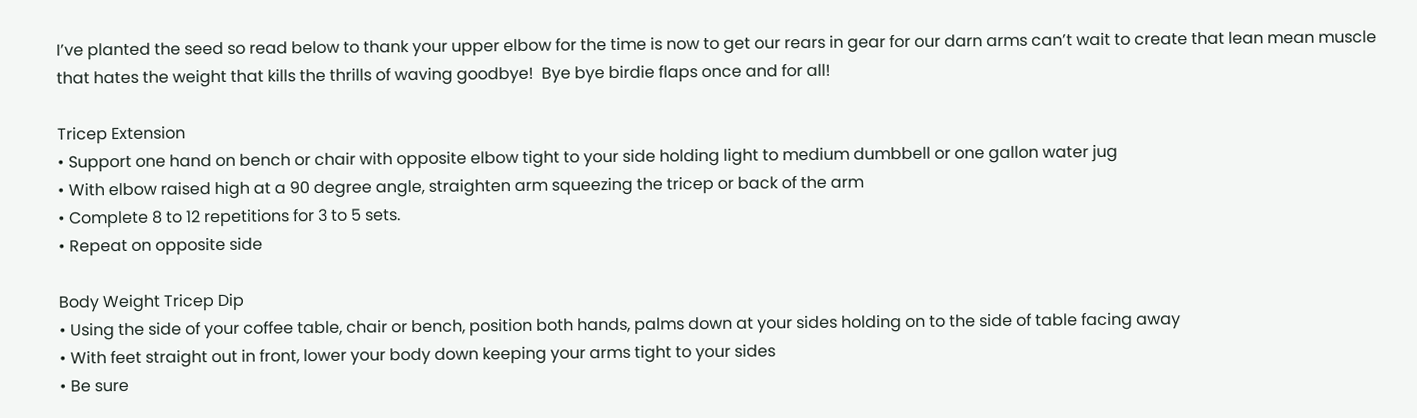I’ve planted the seed so read below to thank your upper elbow for the time is now to get our rears in gear for our darn arms can’t wait to create that lean mean muscle that hates the weight that kills the thrills of waving goodbye!  Bye bye birdie flaps once and for all!

Tricep Extension
• Support one hand on bench or chair with opposite elbow tight to your side holding light to medium dumbbell or one gallon water jug
• With elbow raised high at a 90 degree angle, straighten arm squeezing the tricep or back of the arm
• Complete 8 to 12 repetitions for 3 to 5 sets.
• Repeat on opposite side

Body Weight Tricep Dip
• Using the side of your coffee table, chair or bench, position both hands, palms down at your sides holding on to the side of table facing away
• With feet straight out in front, lower your body down keeping your arms tight to your sides
• Be sure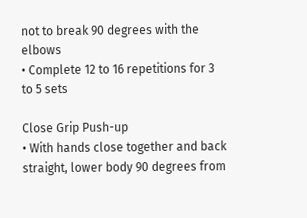not to break 90 degrees with the elbows
• Complete 12 to 16 repetitions for 3 to 5 sets

Close Grip Push-up
• With hands close together and back straight, lower body 90 degrees from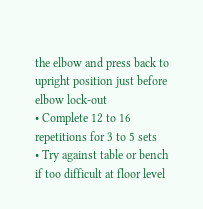the elbow and press back to upright position just before elbow lock-out
• Complete 12 to 16 repetitions for 3 to 5 sets
• Try against table or bench if too difficult at floor level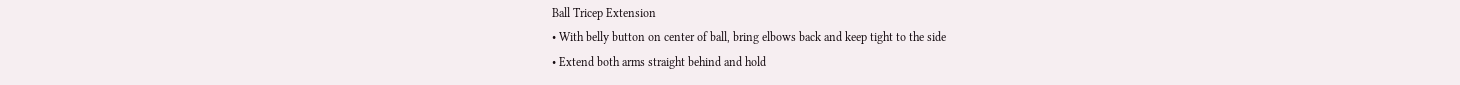Ball Tricep Extension
• With belly button on center of ball, bring elbows back and keep tight to the side
• Extend both arms straight behind and hold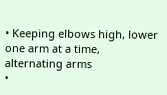• Keeping elbows high, lower one arm at a time, alternating arms
•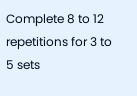Complete 8 to 12 repetitions for 3 to 5 sets